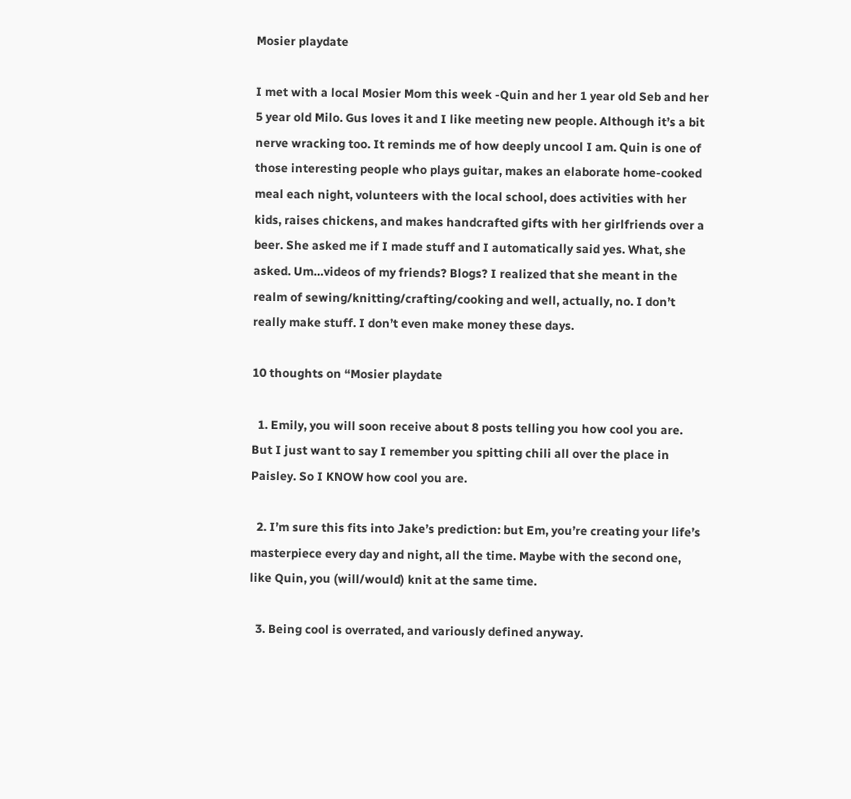Mosier playdate

I met with a local Mosier Mom this week -Quin and her 1 year old Seb and her 5 year old Milo. Gus loves it and I like meeting new people. Although it’s a bit nerve wracking too. It reminds me of how deeply uncool I am. Quin is one of those interesting people who plays guitar, makes an elaborate home-cooked meal each night, volunteers with the local school, does activities with her kids, raises chickens, and makes handcrafted gifts with her girlfriends over a beer. She asked me if I made stuff and I automatically said yes. What, she asked. Um…videos of my friends? Blogs? I realized that she meant in the realm of sewing/knitting/crafting/cooking and well, actually, no. I don’t really make stuff. I don’t even make money these days.

10 thoughts on “Mosier playdate

  1. Emily, you will soon receive about 8 posts telling you how cool you are. But I just want to say I remember you spitting chili all over the place in Paisley. So I KNOW how cool you are.

  2. I’m sure this fits into Jake’s prediction: but Em, you’re creating your life’s masterpiece every day and night, all the time. Maybe with the second one, like Quin, you (will/would) knit at the same time.

  3. Being cool is overrated, and variously defined anyway.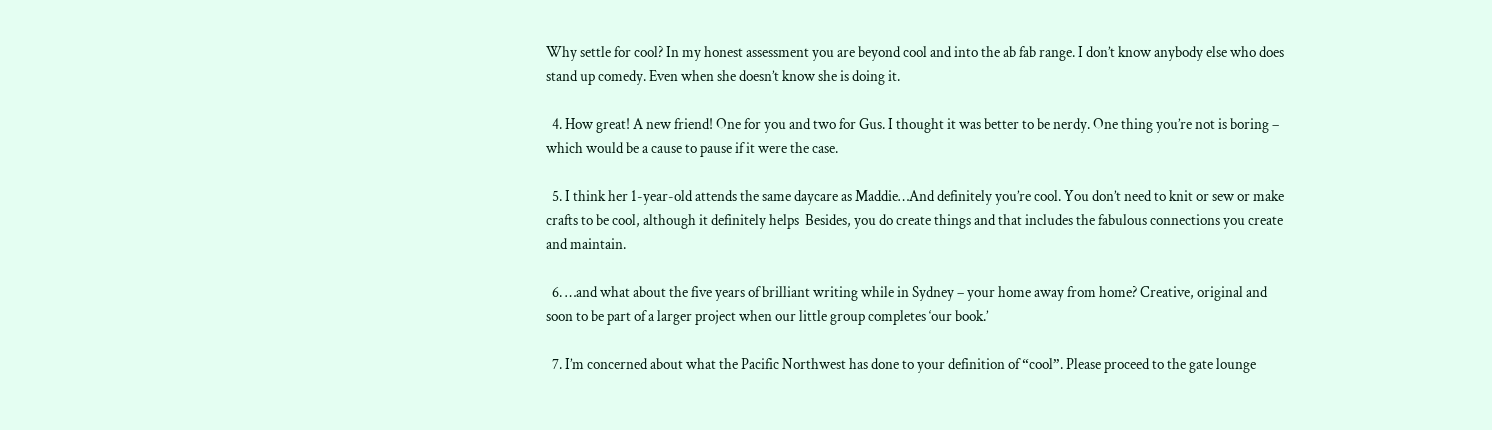Why settle for cool? In my honest assessment you are beyond cool and into the ab fab range. I don’t know anybody else who does stand up comedy. Even when she doesn’t know she is doing it.

  4. How great! A new friend! One for you and two for Gus. I thought it was better to be nerdy. One thing you’re not is boring – which would be a cause to pause if it were the case.

  5. I think her 1-year-old attends the same daycare as Maddie…And definitely you’re cool. You don’t need to knit or sew or make crafts to be cool, although it definitely helps  Besides, you do create things and that includes the fabulous connections you create and maintain.

  6. …and what about the five years of brilliant writing while in Sydney – your home away from home? Creative, original and soon to be part of a larger project when our little group completes ‘our book.’

  7. I’m concerned about what the Pacific Northwest has done to your definition of “cool”. Please proceed to the gate lounge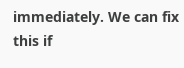immediately. We can fix this if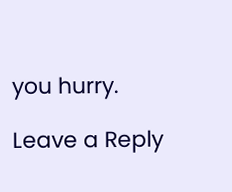you hurry.

Leave a Reply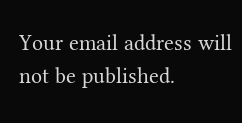Your email address will not be published.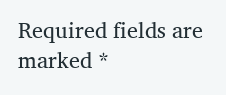Required fields are marked *